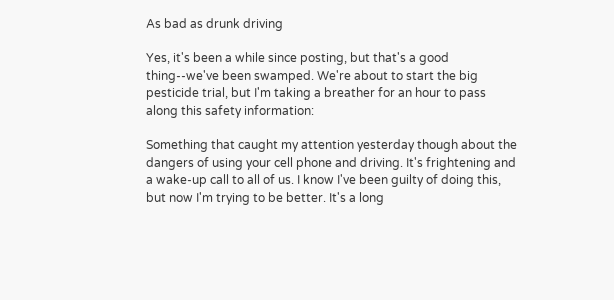As bad as drunk driving

Yes, it's been a while since posting, but that's a good thing--we've been swamped. We're about to start the big pesticide trial, but I'm taking a breather for an hour to pass along this safety information:

Something that caught my attention yesterday though about the dangers of using your cell phone and driving. It's frightening and a wake-up call to all of us. I know I've been guilty of doing this, but now I'm trying to be better. It's a long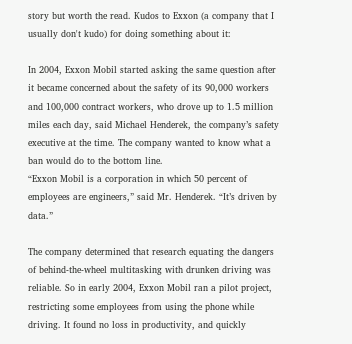story but worth the read. Kudos to Exxon (a company that I usually don't kudo) for doing something about it:

In 2004, Exxon Mobil started asking the same question after it became concerned about the safety of its 90,000 workers and 100,000 contract workers, who drove up to 1.5 million miles each day, said Michael Henderek, the company’s safety executive at the time. The company wanted to know what a ban would do to the bottom line.
“Exxon Mobil is a corporation in which 50 percent of employees are engineers,” said Mr. Henderek. “It’s driven by data.”

The company determined that research equating the dangers of behind-the-wheel multitasking with drunken driving was reliable. So in early 2004, Exxon Mobil ran a pilot project, restricting some employees from using the phone while driving. It found no loss in productivity, and quickly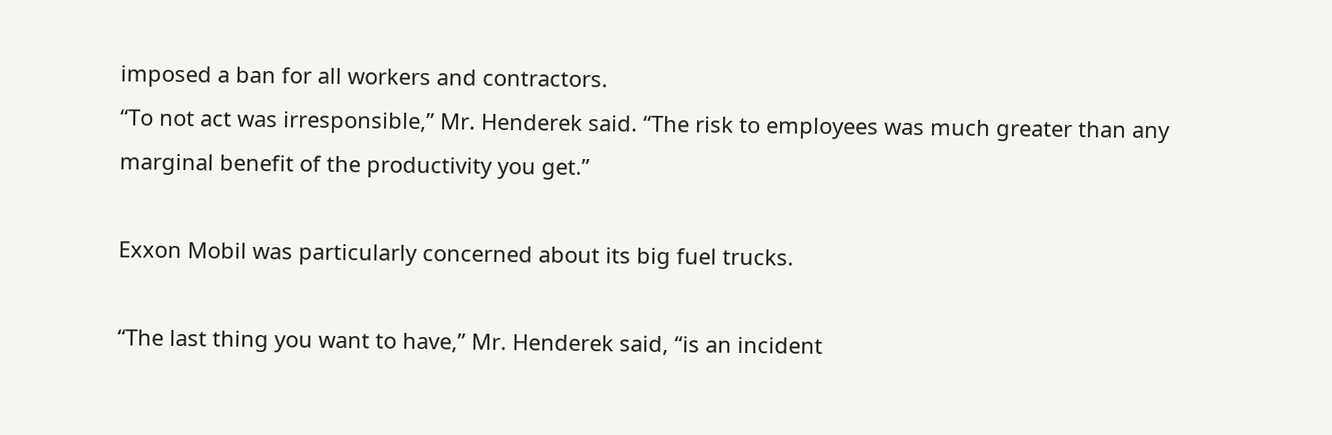imposed a ban for all workers and contractors.
“To not act was irresponsible,” Mr. Henderek said. “The risk to employees was much greater than any marginal benefit of the productivity you get.”

Exxon Mobil was particularly concerned about its big fuel trucks.

“The last thing you want to have,” Mr. Henderek said, “is an incident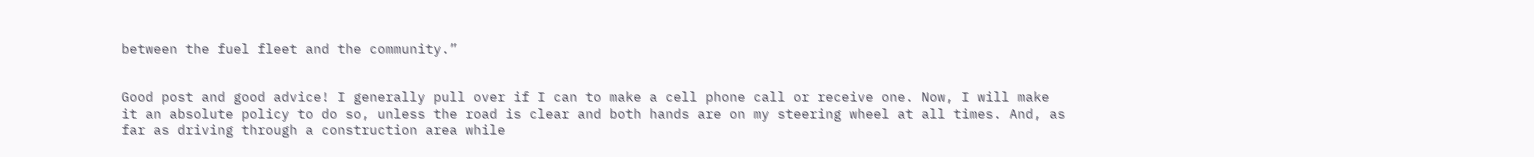between the fuel fleet and the community.”


Good post and good advice! I generally pull over if I can to make a cell phone call or receive one. Now, I will make it an absolute policy to do so, unless the road is clear and both hands are on my steering wheel at all times. And, as far as driving through a construction area while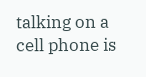talking on a cell phone is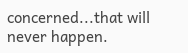concerned...that will never happen.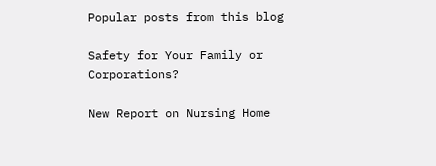Popular posts from this blog

Safety for Your Family or Corporations?

New Report on Nursing Home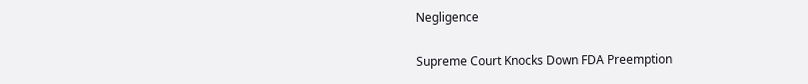Negligence

Supreme Court Knocks Down FDA Preemption